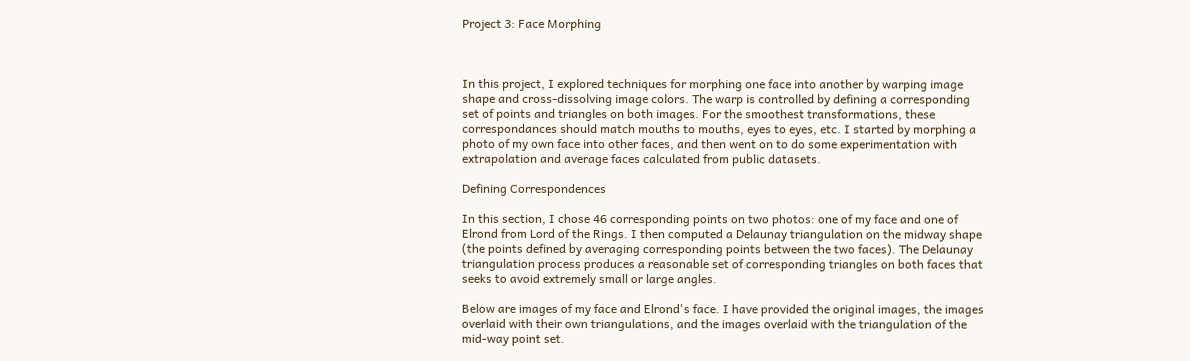Project 3: Face Morphing



In this project, I explored techniques for morphing one face into another by warping image shape and cross-dissolving image colors. The warp is controlled by defining a corresponding set of points and triangles on both images. For the smoothest transformations, these correspondances should match mouths to mouths, eyes to eyes, etc. I started by morphing a photo of my own face into other faces, and then went on to do some experimentation with extrapolation and average faces calculated from public datasets.

Defining Correspondences

In this section, I chose 46 corresponding points on two photos: one of my face and one of Elrond from Lord of the Rings. I then computed a Delaunay triangulation on the midway shape (the points defined by averaging corresponding points between the two faces). The Delaunay triangulation process produces a reasonable set of corresponding triangles on both faces that seeks to avoid extremely small or large angles.

Below are images of my face and Elrond's face. I have provided the original images, the images overlaid with their own triangulations, and the images overlaid with the triangulation of the mid-way point set.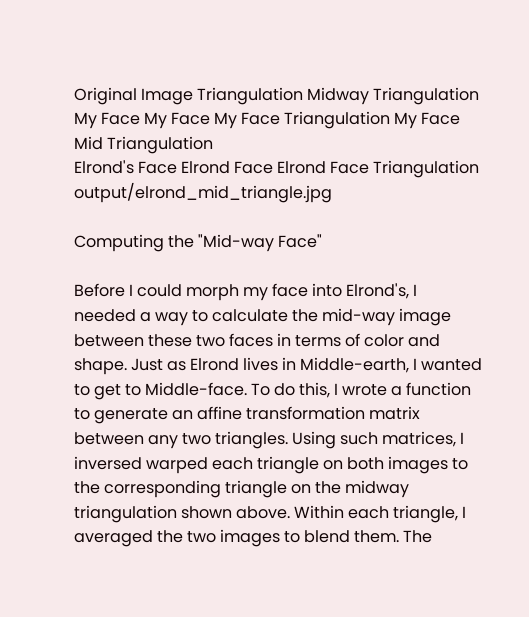Original Image Triangulation Midway Triangulation
My Face My Face My Face Triangulation My Face Mid Triangulation
Elrond's Face Elrond Face Elrond Face Triangulation output/elrond_mid_triangle.jpg

Computing the "Mid-way Face"

Before I could morph my face into Elrond's, I needed a way to calculate the mid-way image between these two faces in terms of color and shape. Just as Elrond lives in Middle-earth, I wanted to get to Middle-face. To do this, I wrote a function to generate an affine transformation matrix between any two triangles. Using such matrices, I inversed warped each triangle on both images to the corresponding triangle on the midway triangulation shown above. Within each triangle, I averaged the two images to blend them. The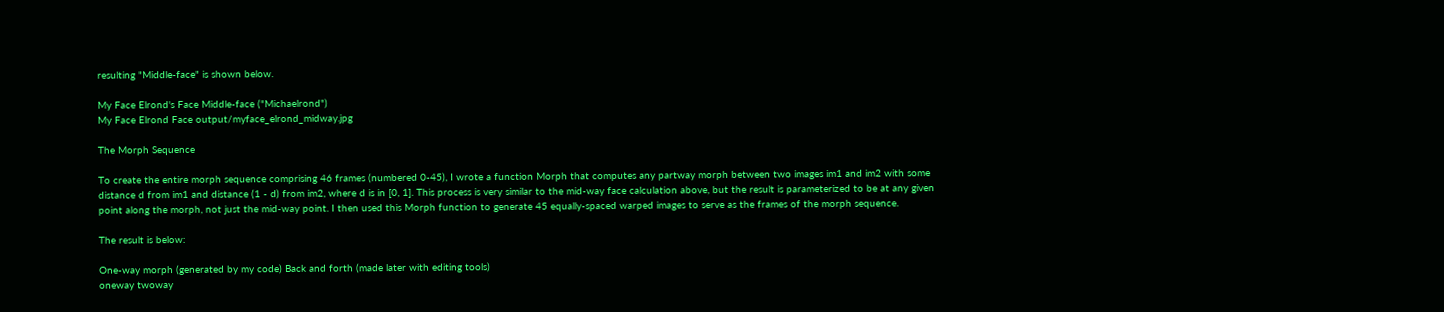resulting "Middle-face" is shown below.

My Face Elrond's Face Middle-face ("Michaelrond")
My Face Elrond Face output/myface_elrond_midway.jpg

The Morph Sequence

To create the entire morph sequence comprising 46 frames (numbered 0-45), I wrote a function Morph that computes any partway morph between two images im1 and im2 with some distance d from im1 and distance (1 - d) from im2, where d is in [0, 1]. This process is very similar to the mid-way face calculation above, but the result is parameterized to be at any given point along the morph, not just the mid-way point. I then used this Morph function to generate 45 equally-spaced warped images to serve as the frames of the morph sequence.

The result is below:

One-way morph (generated by my code) Back and forth (made later with editing tools)
oneway twoway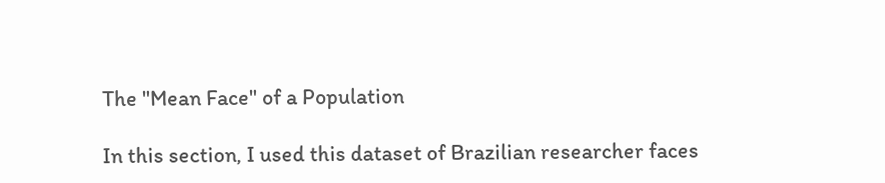The "Mean Face" of a Population

In this section, I used this dataset of Brazilian researcher faces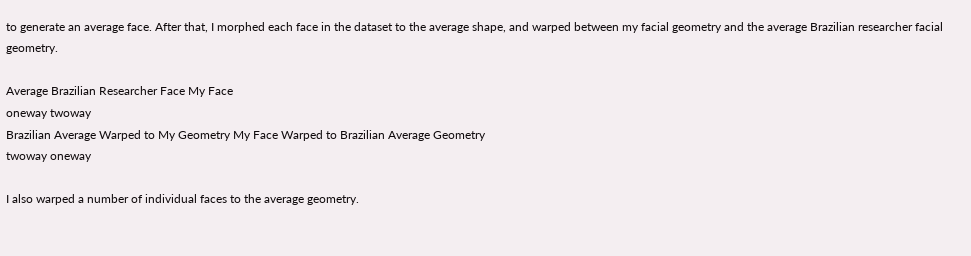to generate an average face. After that, I morphed each face in the dataset to the average shape, and warped between my facial geometry and the average Brazilian researcher facial geometry.

Average Brazilian Researcher Face My Face
oneway twoway
Brazilian Average Warped to My Geometry My Face Warped to Brazilian Average Geometry
twoway oneway

I also warped a number of individual faces to the average geometry.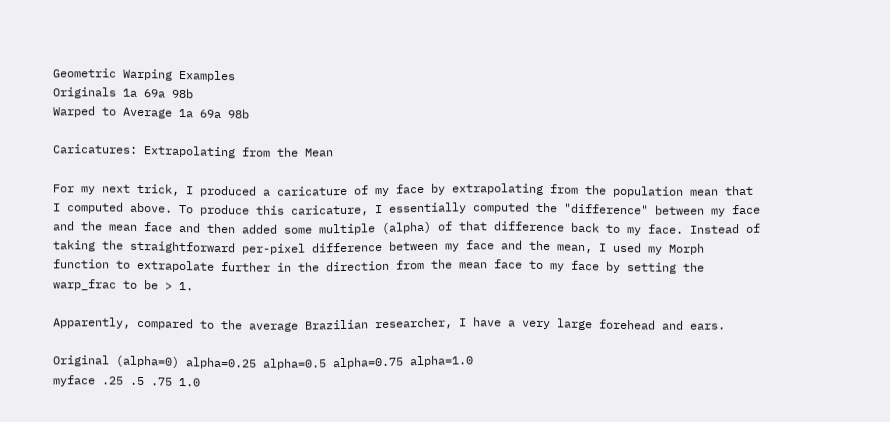Geometric Warping Examples
Originals 1a 69a 98b
Warped to Average 1a 69a 98b

Caricatures: Extrapolating from the Mean

For my next trick, I produced a caricature of my face by extrapolating from the population mean that I computed above. To produce this caricature, I essentially computed the "difference" between my face and the mean face and then added some multiple (alpha) of that difference back to my face. Instead of taking the straightforward per-pixel difference between my face and the mean, I used my Morph function to extrapolate further in the direction from the mean face to my face by setting the warp_frac to be > 1.

Apparently, compared to the average Brazilian researcher, I have a very large forehead and ears.

Original (alpha=0) alpha=0.25 alpha=0.5 alpha=0.75 alpha=1.0
myface .25 .5 .75 1.0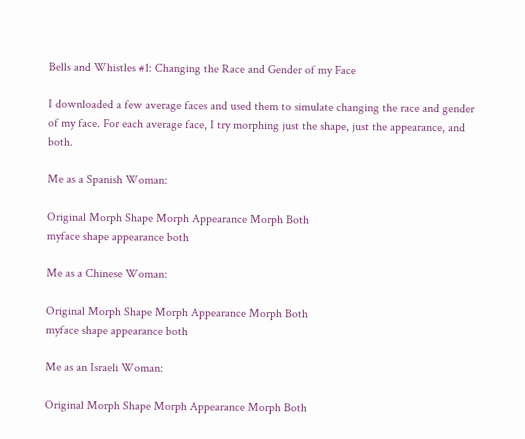Bells and Whistles #1: Changing the Race and Gender of my Face

I downloaded a few average faces and used them to simulate changing the race and gender of my face. For each average face, I try morphing just the shape, just the appearance, and both.

Me as a Spanish Woman:

Original Morph Shape Morph Appearance Morph Both
myface shape appearance both

Me as a Chinese Woman:

Original Morph Shape Morph Appearance Morph Both
myface shape appearance both

Me as an Israeli Woman:

Original Morph Shape Morph Appearance Morph Both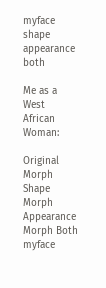myface shape appearance both

Me as a West African Woman:

Original Morph Shape Morph Appearance Morph Both
myface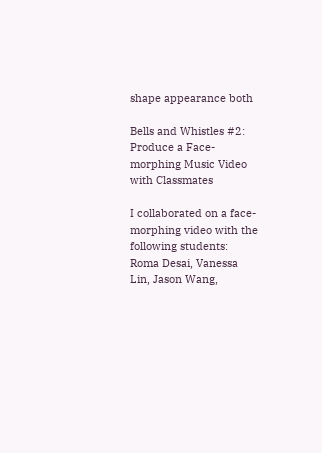shape appearance both

Bells and Whistles #2: Produce a Face-morphing Music Video with Classmates

I collaborated on a face-morphing video with the following students: Roma Desai, Vanessa Lin, Jason Wang,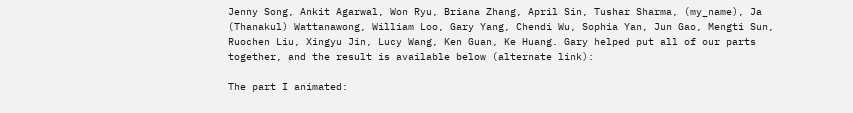Jenny Song, Ankit Agarwal, Won Ryu, Briana Zhang, April Sin, Tushar Sharma, (my_name), Ja (Thanakul) Wattanawong, William Loo, Gary Yang, Chendi Wu, Sophia Yan, Jun Gao, Mengti Sun, Ruochen Liu, Xingyu Jin, Lucy Wang, Ken Guan, Ke Huang. Gary helped put all of our parts together, and the result is available below (alternate link):

The part I animated: